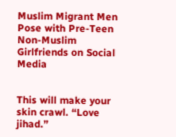Muslim Migrant Men Pose with Pre-Teen Non-Muslim Girlfriends on Social Media


This will make your skin crawl. “Love jihad.”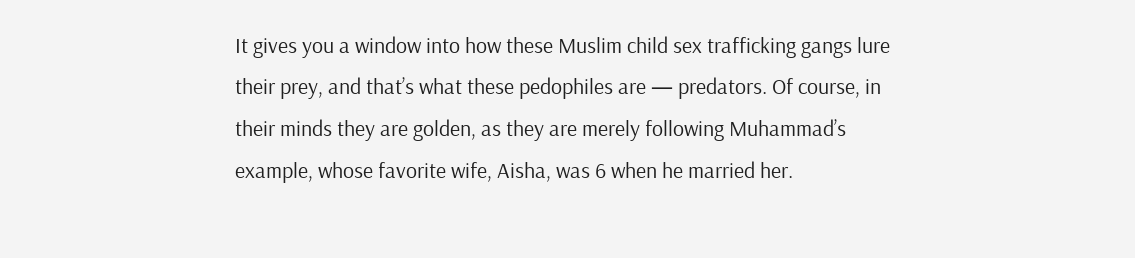It gives you a window into how these Muslim child sex trafficking gangs lure their prey, and that’s what these pedophiles are — predators. Of course, in their minds they are golden, as they are merely following Muhammad’s example, whose favorite wife, Aisha, was 6 when he married her.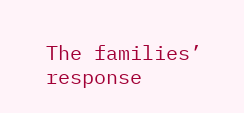The families’ response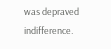was depraved indifference.